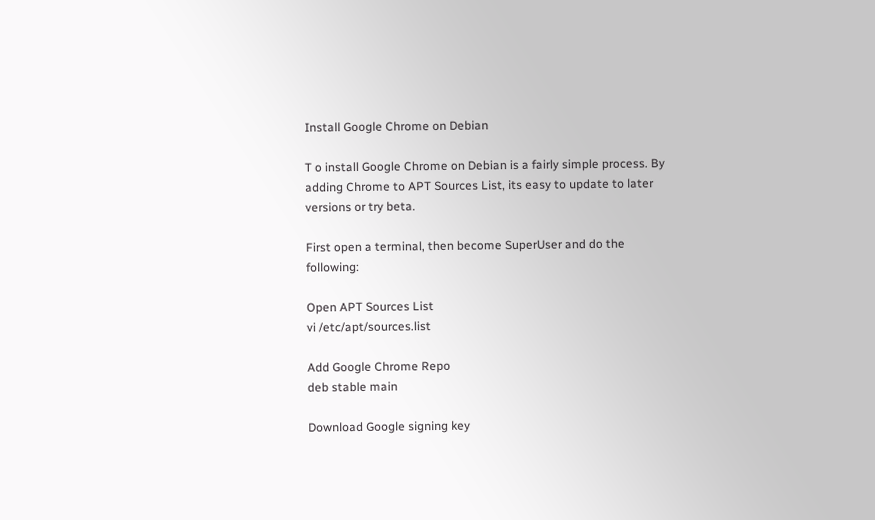Install Google Chrome on Debian

T o install Google Chrome on Debian is a fairly simple process. By adding Chrome to APT Sources List, its easy to update to later versions or try beta.

First open a terminal, then become SuperUser and do the following:

Open APT Sources List
vi /etc/apt/sources.list

Add Google Chrome Repo
deb stable main

Download Google signing key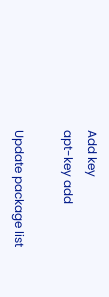Add key
apt-key add

Update package list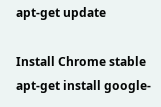apt-get update

Install Chrome stable
apt-get install google-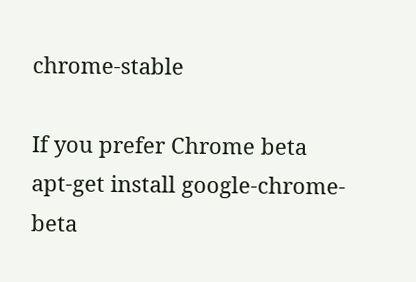chrome-stable

If you prefer Chrome beta
apt-get install google-chrome-beta